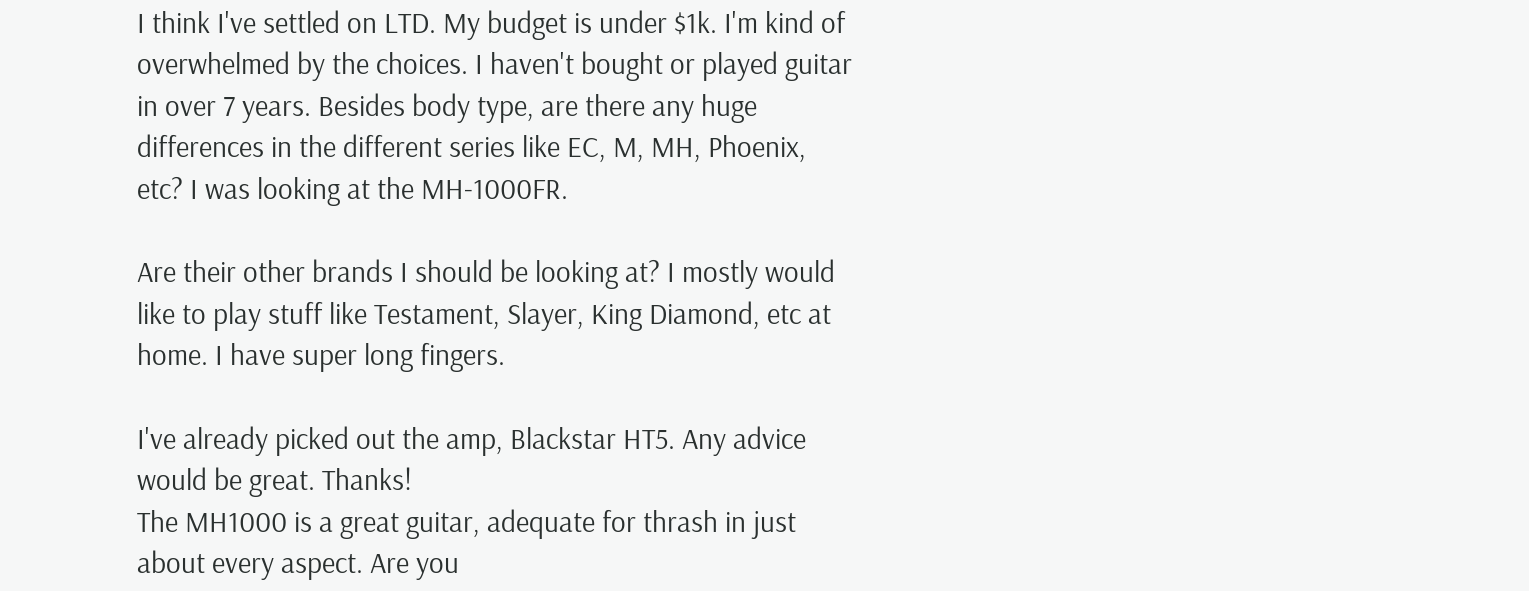I think I've settled on LTD. My budget is under $1k. I'm kind of overwhelmed by the choices. I haven't bought or played guitar in over 7 years. Besides body type, are there any huge differences in the different series like EC, M, MH, Phoenix, etc? I was looking at the MH-1000FR.

Are their other brands I should be looking at? I mostly would like to play stuff like Testament, Slayer, King Diamond, etc at home. I have super long fingers.

I've already picked out the amp, Blackstar HT5. Any advice would be great. Thanks!
The MH1000 is a great guitar, adequate for thrash in just about every aspect. Are you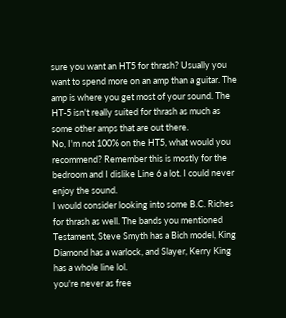sure you want an HT5 for thrash? Usually you want to spend more on an amp than a guitar. The amp is where you get most of your sound. The HT-5 isn't really suited for thrash as much as some other amps that are out there.
No, I'm not 100% on the HT5, what would you recommend? Remember this is mostly for the bedroom and I dislike Line 6 a lot. I could never enjoy the sound.
I would consider looking into some B.C. Riches for thrash as well. The bands you mentioned Testament, Steve Smyth has a Bich model, King Diamond has a warlock, and Slayer, Kerry King has a whole line lol.
you're never as free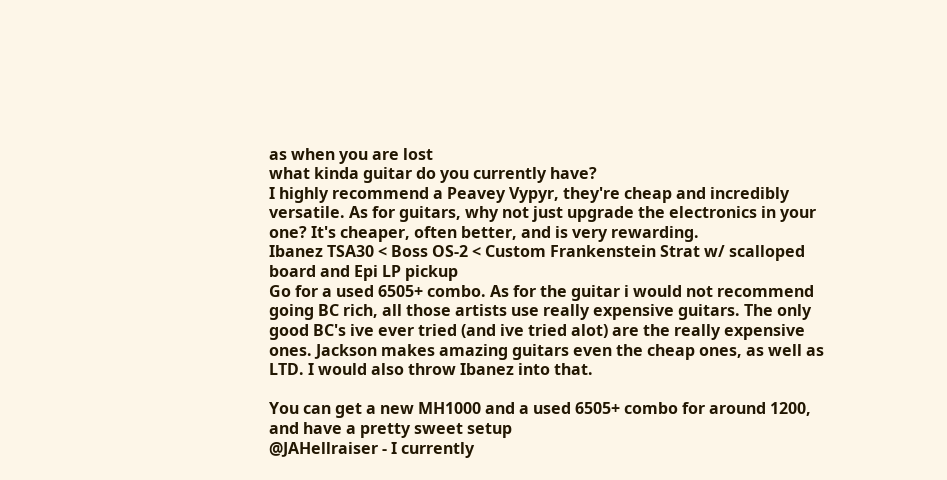as when you are lost
what kinda guitar do you currently have?
I highly recommend a Peavey Vypyr, they're cheap and incredibly versatile. As for guitars, why not just upgrade the electronics in your one? It's cheaper, often better, and is very rewarding.
Ibanez TSA30 < Boss OS-2 < Custom Frankenstein Strat w/ scalloped board and Epi LP pickup
Go for a used 6505+ combo. As for the guitar i would not recommend going BC rich, all those artists use really expensive guitars. The only good BC's ive ever tried (and ive tried alot) are the really expensive ones. Jackson makes amazing guitars even the cheap ones, as well as LTD. I would also throw Ibanez into that.

You can get a new MH1000 and a used 6505+ combo for around 1200, and have a pretty sweet setup
@JAHellraiser - I currently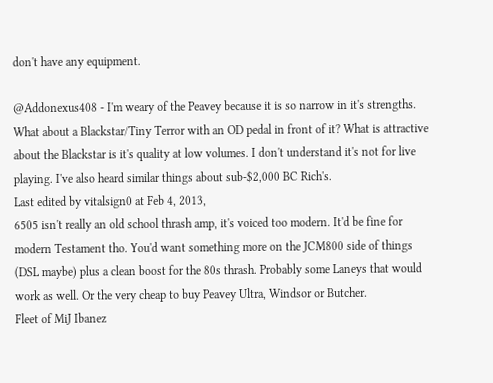don't have any equipment.

@Addonexus408 - I'm weary of the Peavey because it is so narrow in it's strengths. What about a Blackstar/Tiny Terror with an OD pedal in front of it? What is attractive about the Blackstar is it's quality at low volumes. I don't understand it's not for live playing. I've also heard similar things about sub-$2,000 BC Rich's.
Last edited by vitalsign0 at Feb 4, 2013,
6505 isn't really an old school thrash amp, it's voiced too modern. It'd be fine for modern Testament tho. You'd want something more on the JCM800 side of things (DSL maybe) plus a clean boost for the 80s thrash. Probably some Laneys that would work as well. Or the very cheap to buy Peavey Ultra, Windsor or Butcher.
Fleet of MiJ Ibanez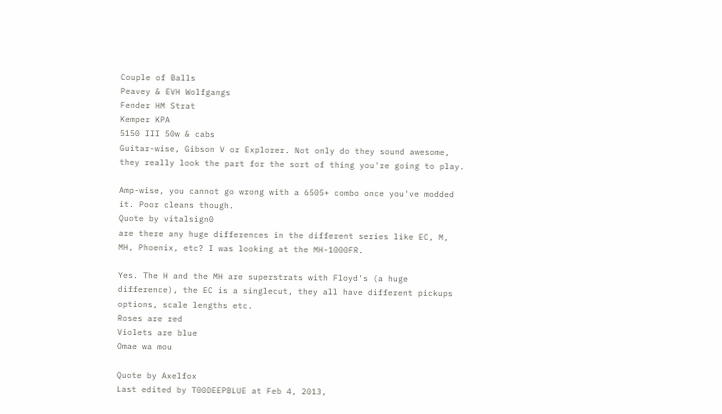Couple of Balls
Peavey & EVH Wolfgangs
Fender HM Strat
Kemper KPA
5150 III 50w & cabs
Guitar-wise, Gibson V or Explorer. Not only do they sound awesome, they really look the part for the sort of thing you're going to play.

Amp-wise, you cannot go wrong with a 6505+ combo once you've modded it. Poor cleans though.
Quote by vitalsign0
are there any huge differences in the different series like EC, M, MH, Phoenix, etc? I was looking at the MH-1000FR.

Yes. The H and the MH are superstrats with Floyd's (a huge difference), the EC is a singlecut, they all have different pickups options, scale lengths etc.
Roses are red
Violets are blue
Omae wa mou

Quote by Axelfox
Last edited by T00DEEPBLUE at Feb 4, 2013,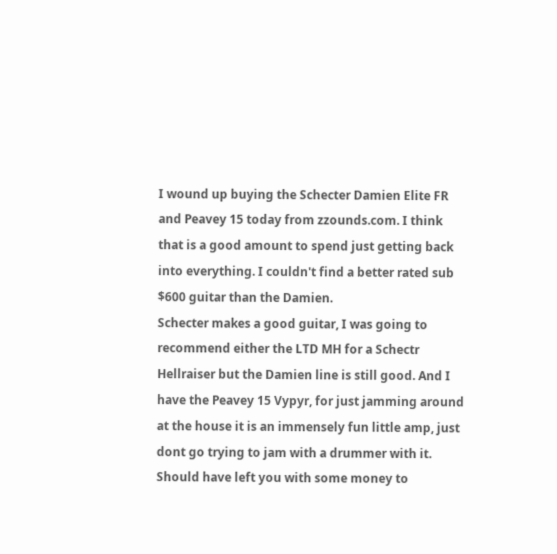I wound up buying the Schecter Damien Elite FR and Peavey 15 today from zzounds.com. I think that is a good amount to spend just getting back into everything. I couldn't find a better rated sub $600 guitar than the Damien.
Schecter makes a good guitar, I was going to recommend either the LTD MH for a Schectr Hellraiser but the Damien line is still good. And I have the Peavey 15 Vypyr, for just jamming around at the house it is an immensely fun little amp, just dont go trying to jam with a drummer with it. Should have left you with some money to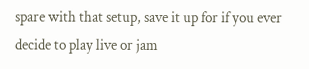spare with that setup, save it up for if you ever decide to play live or jam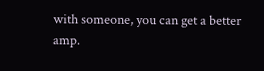with someone, you can get a better amp.